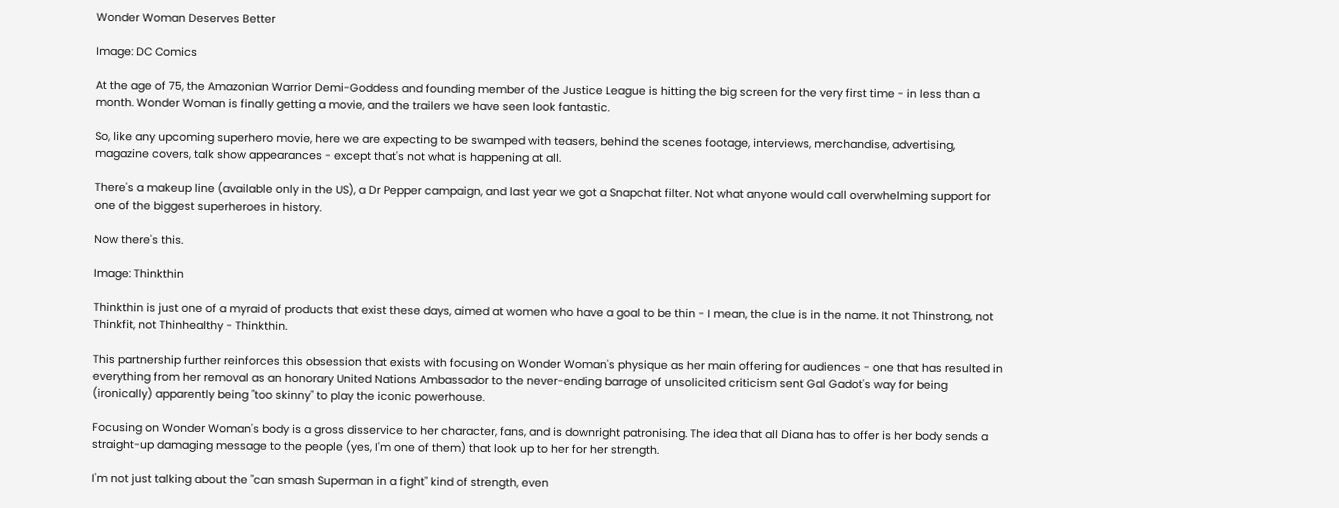Wonder Woman Deserves Better

Image: DC Comics

At the age of 75, the Amazonian Warrior Demi-Goddess and founding member of the Justice League is hitting the big screen for the very first time - in less than a month. Wonder Woman is finally getting a movie, and the trailers we have seen look fantastic.

So, like any upcoming superhero movie, here we are expecting to be swamped with teasers, behind the scenes footage, interviews, merchandise, advertising, magazine covers, talk show appearances - except that's not what is happening at all.

There's a makeup line (available only in the US), a Dr Pepper campaign, and last year we got a Snapchat filter. Not what anyone would call overwhelming support for one of the biggest superheroes in history.

Now there's this.

Image: Thinkthin

Thinkthin is just one of a myraid of products that exist these days, aimed at women who have a goal to be thin - I mean, the clue is in the name. It not Thinstrong, not Thinkfit, not Thinhealthy - Thinkthin.

This partnership further reinforces this obsession that exists with focusing on Wonder Woman's physique as her main offering for audiences - one that has resulted in everything from her removal as an honorary United Nations Ambassador to the never-ending barrage of unsolicited criticism sent Gal Gadot's way for being (ironically) apparently being "too skinny" to play the iconic powerhouse.

Focusing on Wonder Woman's body is a gross disservice to her character, fans, and is downright patronising. The idea that all Diana has to offer is her body sends a straight-up damaging message to the people (yes, I'm one of them) that look up to her for her strength.

I'm not just talking about the "can smash Superman in a fight" kind of strength, even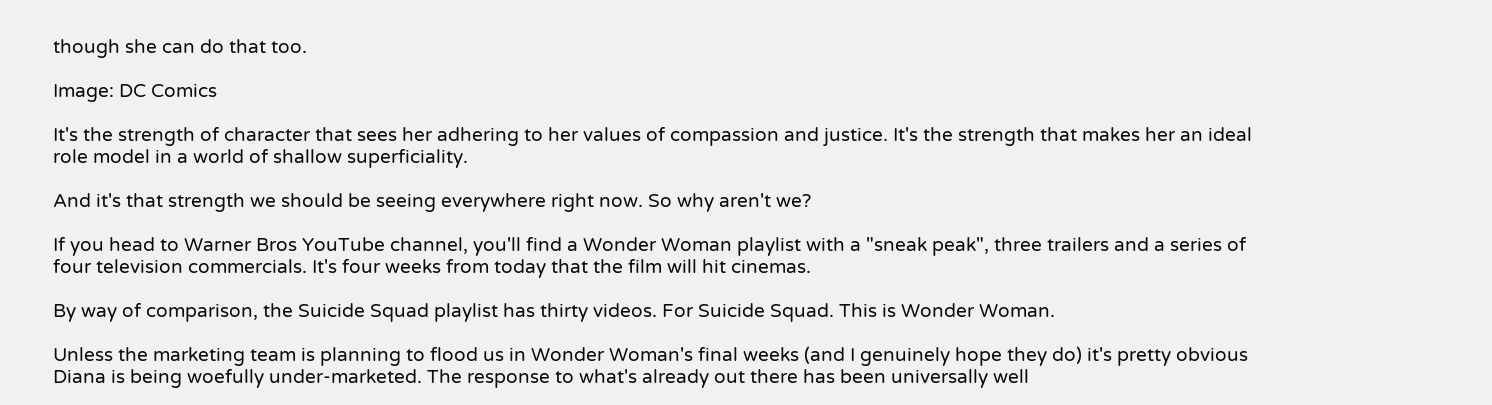though she can do that too.

Image: DC Comics

It's the strength of character that sees her adhering to her values of compassion and justice. It's the strength that makes her an ideal role model in a world of shallow superficiality.

And it's that strength we should be seeing everywhere right now. So why aren't we?

If you head to Warner Bros YouTube channel, you'll find a Wonder Woman playlist with a "sneak peak", three trailers and a series of four television commercials. It's four weeks from today that the film will hit cinemas.

By way of comparison, the Suicide Squad playlist has thirty videos. For Suicide Squad. This is Wonder Woman.

Unless the marketing team is planning to flood us in Wonder Woman's final weeks (and I genuinely hope they do) it's pretty obvious Diana is being woefully under-marketed. The response to what's already out there has been universally well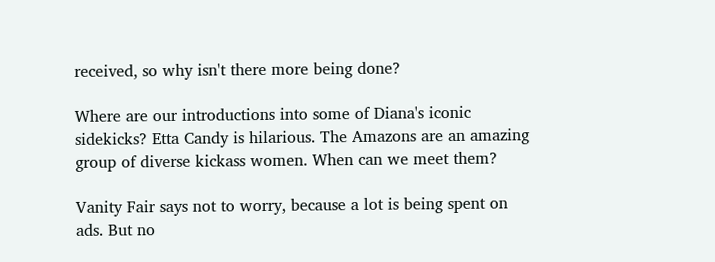received, so why isn't there more being done?

Where are our introductions into some of Diana's iconic sidekicks? Etta Candy is hilarious. The Amazons are an amazing group of diverse kickass women. When can we meet them?

Vanity Fair says not to worry, because a lot is being spent on ads. But no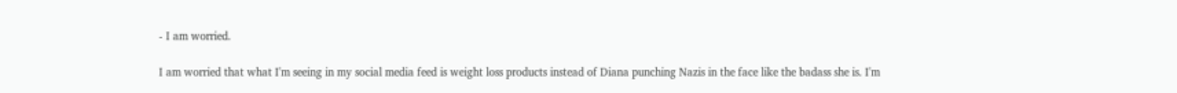- I am worried.

I am worried that what I'm seeing in my social media feed is weight loss products instead of Diana punching Nazis in the face like the badass she is. I'm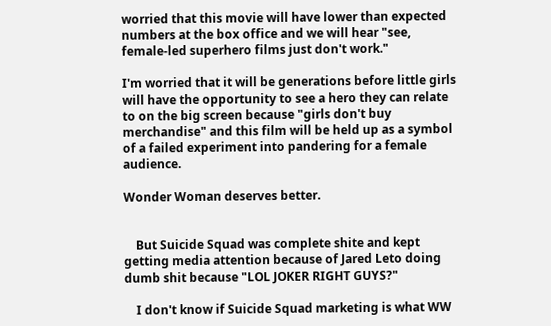worried that this movie will have lower than expected numbers at the box office and we will hear "see, female-led superhero films just don't work."

I'm worried that it will be generations before little girls will have the opportunity to see a hero they can relate to on the big screen because "girls don't buy merchandise" and this film will be held up as a symbol of a failed experiment into pandering for a female audience.

Wonder Woman deserves better.


    But Suicide Squad was complete shite and kept getting media attention because of Jared Leto doing dumb shit because "LOL JOKER RIGHT GUYS?"

    I don't know if Suicide Squad marketing is what WW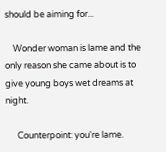should be aiming for...

    Wonder woman is lame and the only reason she came about is to give young boys wet dreams at night.

      Counterpoint: you're lame.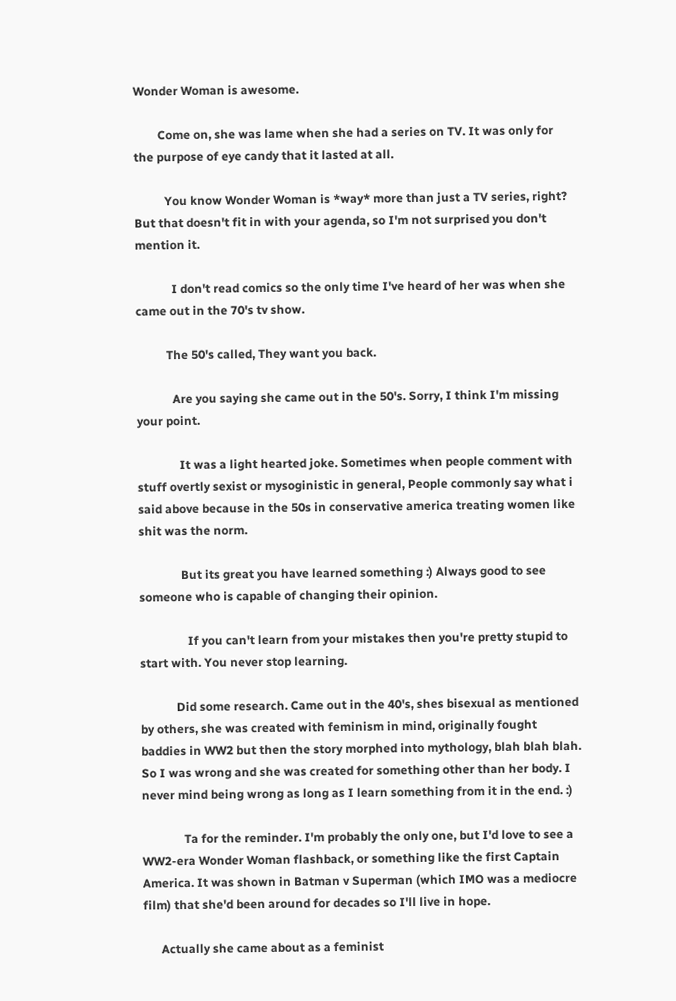Wonder Woman is awesome.

        Come on, she was lame when she had a series on TV. It was only for the purpose of eye candy that it lasted at all.

          You know Wonder Woman is *way* more than just a TV series, right? But that doesn't fit in with your agenda, so I'm not surprised you don't mention it.

            I don't read comics so the only time I've heard of her was when she came out in the 70's tv show.

          The 50's called, They want you back.

            Are you saying she came out in the 50's. Sorry, I think I'm missing your point.

              It was a light hearted joke. Sometimes when people comment with stuff overtly sexist or mysoginistic in general, People commonly say what i said above because in the 50s in conservative america treating women like shit was the norm.

              But its great you have learned something :) Always good to see someone who is capable of changing their opinion.

                If you can't learn from your mistakes then you're pretty stupid to start with. You never stop learning.

            Did some research. Came out in the 40's, shes bisexual as mentioned by others, she was created with feminism in mind, originally fought baddies in WW2 but then the story morphed into mythology, blah blah blah. So I was wrong and she was created for something other than her body. I never mind being wrong as long as I learn something from it in the end. :)

              Ta for the reminder. I'm probably the only one, but I'd love to see a WW2-era Wonder Woman flashback, or something like the first Captain America. It was shown in Batman v Superman (which IMO was a mediocre film) that she'd been around for decades so I'll live in hope.

      Actually she came about as a feminist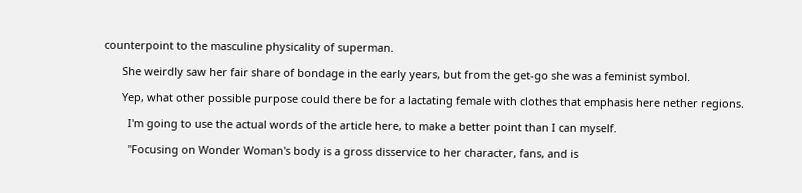counterpoint to the masculine physicality of superman.

      She weirdly saw her fair share of bondage in the early years, but from the get-go she was a feminist symbol.

      Yep, what other possible purpose could there be for a lactating female with clothes that emphasis here nether regions.

        I'm going to use the actual words of the article here, to make a better point than I can myself.

        "Focusing on Wonder Woman's body is a gross disservice to her character, fans, and is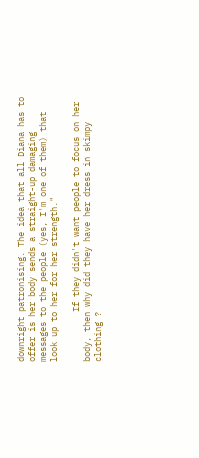downright patronising. The idea that all Diana has to offer is her body sends a straight-up damaging messages to the people (yes, I'm one of them) that look up to her for her strength."

          If they didn't want people to focus on her body, then why did they have her dress in skimpy clothing ?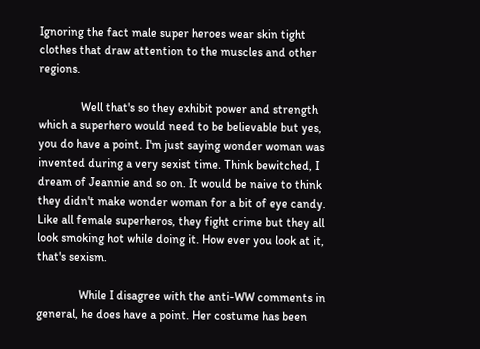Ignoring the fact male super heroes wear skin tight clothes that draw attention to the muscles and other regions.

              Well that's so they exhibit power and strength which a superhero would need to be believable but yes, you do have a point. I'm just saying wonder woman was invented during a very sexist time. Think bewitched, I dream of Jeannie and so on. It would be naive to think they didn't make wonder woman for a bit of eye candy. Like all female superheros, they fight crime but they all look smoking hot while doing it. How ever you look at it, that's sexism.

              While I disagree with the anti-WW comments in general, he does have a point. Her costume has been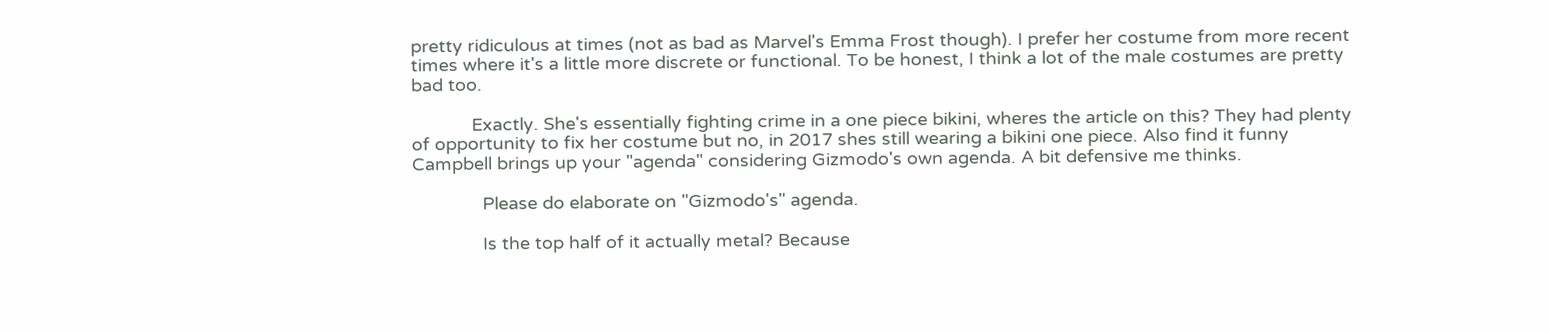pretty ridiculous at times (not as bad as Marvel's Emma Frost though). I prefer her costume from more recent times where it's a little more discrete or functional. To be honest, I think a lot of the male costumes are pretty bad too.

            Exactly. She's essentially fighting crime in a one piece bikini, wheres the article on this? They had plenty of opportunity to fix her costume but no, in 2017 shes still wearing a bikini one piece. Also find it funny Campbell brings up your "agenda" considering Gizmodo's own agenda. A bit defensive me thinks.

              Please do elaborate on "Gizmodo's" agenda.

              Is the top half of it actually metal? Because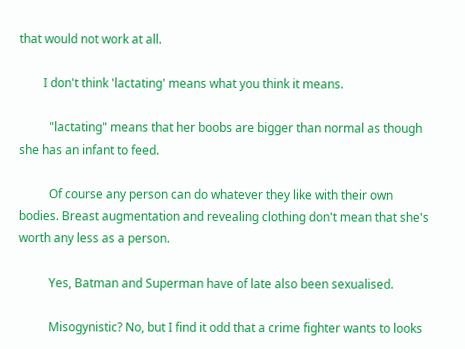that would not work at all.

        I don't think 'lactating' means what you think it means.

          "lactating" means that her boobs are bigger than normal as though she has an infant to feed.

          Of course any person can do whatever they like with their own bodies. Breast augmentation and revealing clothing don't mean that she's worth any less as a person.

          Yes, Batman and Superman have of late also been sexualised.

          Misogynistic? No, but I find it odd that a crime fighter wants to looks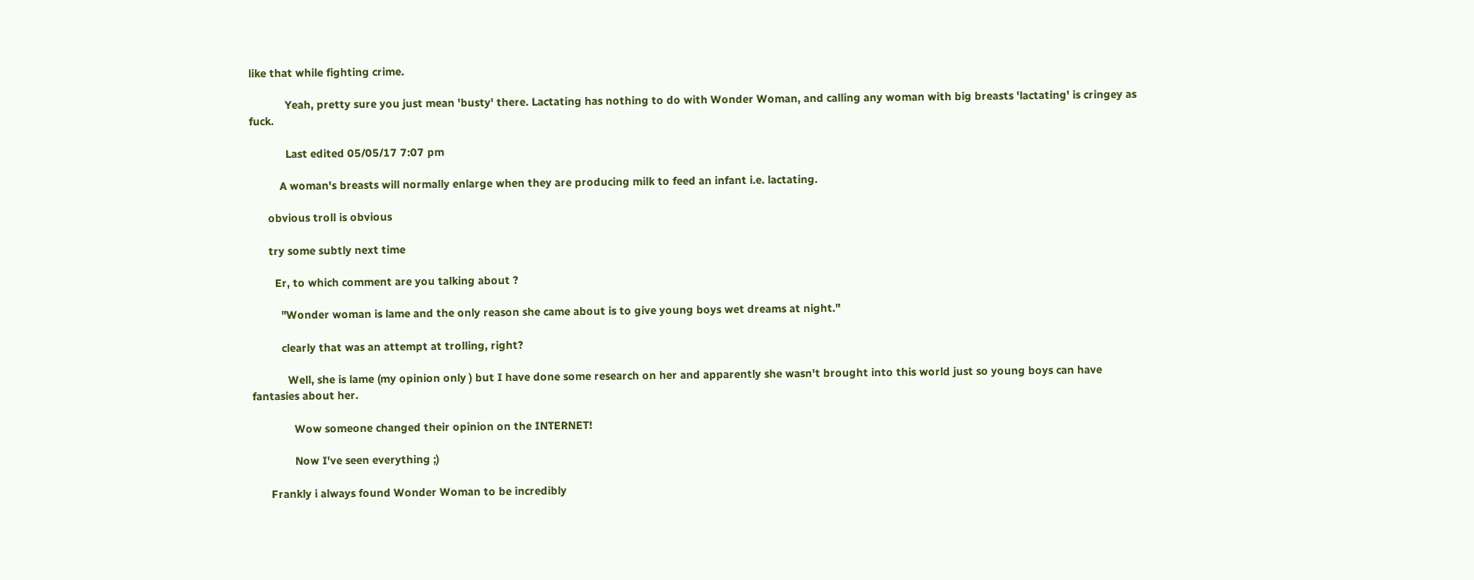like that while fighting crime.

            Yeah, pretty sure you just mean 'busty' there. Lactating has nothing to do with Wonder Woman, and calling any woman with big breasts 'lactating' is cringey as fuck.

            Last edited 05/05/17 7:07 pm

          A woman's breasts will normally enlarge when they are producing milk to feed an infant i.e. lactating.

      obvious troll is obvious

      try some subtly next time

        Er, to which comment are you talking about ?

          "Wonder woman is lame and the only reason she came about is to give young boys wet dreams at night."

          clearly that was an attempt at trolling, right?

            Well, she is lame (my opinion only ) but I have done some research on her and apparently she wasn't brought into this world just so young boys can have fantasies about her.

              Wow someone changed their opinion on the INTERNET!

              Now I've seen everything ;)

      Frankly i always found Wonder Woman to be incredibly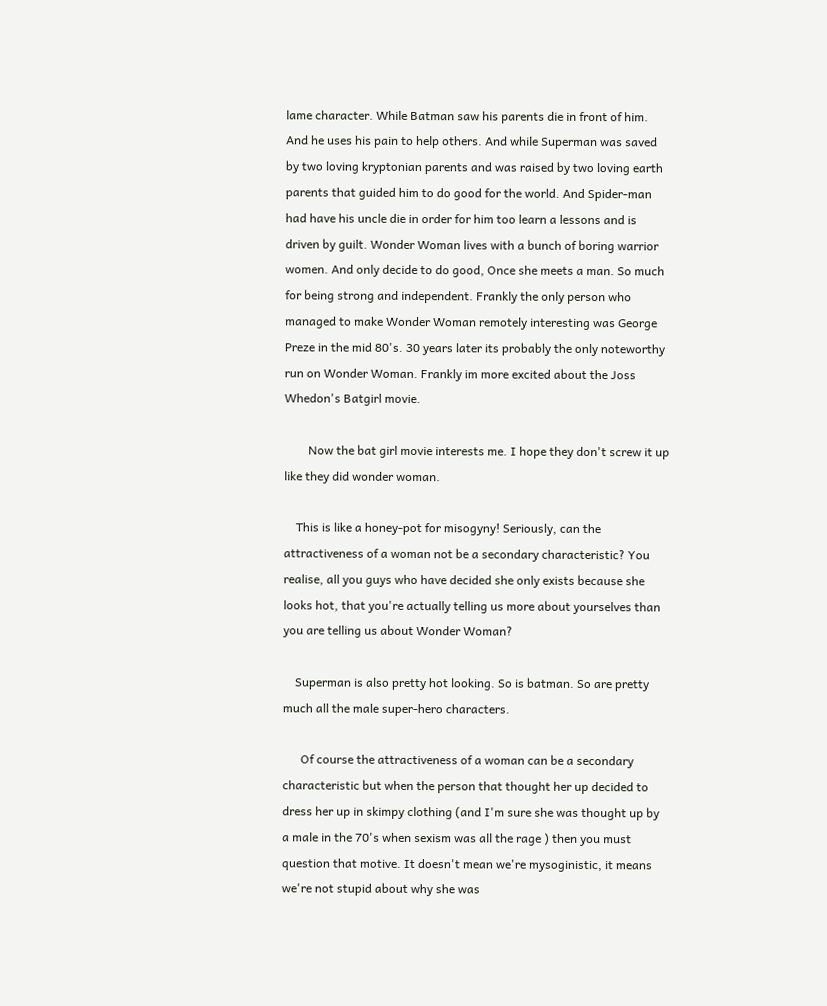lame character. While Batman saw his parents die in front of him. And he uses his pain to help others. And while Superman was saved by two loving kryptonian parents and was raised by two loving earth parents that guided him to do good for the world. And Spider-man had have his uncle die in order for him too learn a lessons and is driven by guilt. Wonder Woman lives with a bunch of boring warrior women. And only decide to do good, Once she meets a man. So much for being strong and independent. Frankly the only person who managed to make Wonder Woman remotely interesting was George Preze in the mid 80's. 30 years later its probably the only noteworthy run on Wonder Woman. Frankly im more excited about the Joss Whedon's Batgirl movie.

        Now the bat girl movie interests me. I hope they don't screw it up like they did wonder woman.

    This is like a honey-pot for misogyny! Seriously, can the attractiveness of a woman not be a secondary characteristic? You realise, all you guys who have decided she only exists because she looks hot, that you're actually telling us more about yourselves than you are telling us about Wonder Woman?

    Superman is also pretty hot looking. So is batman. So are pretty much all the male super-hero characters.

      Of course the attractiveness of a woman can be a secondary characteristic but when the person that thought her up decided to dress her up in skimpy clothing (and I'm sure she was thought up by a male in the 70's when sexism was all the rage ) then you must question that motive. It doesn't mean we're mysoginistic, it means we're not stupid about why she was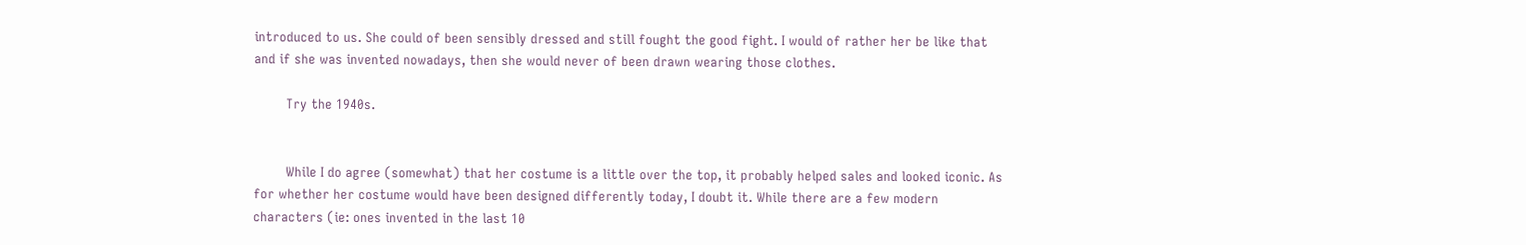introduced to us. She could of been sensibly dressed and still fought the good fight. I would of rather her be like that and if she was invented nowadays, then she would never of been drawn wearing those clothes.

        Try the 1940s.


        While I do agree (somewhat) that her costume is a little over the top, it probably helped sales and looked iconic. As for whether her costume would have been designed differently today, I doubt it. While there are a few modern characters (ie: ones invented in the last 10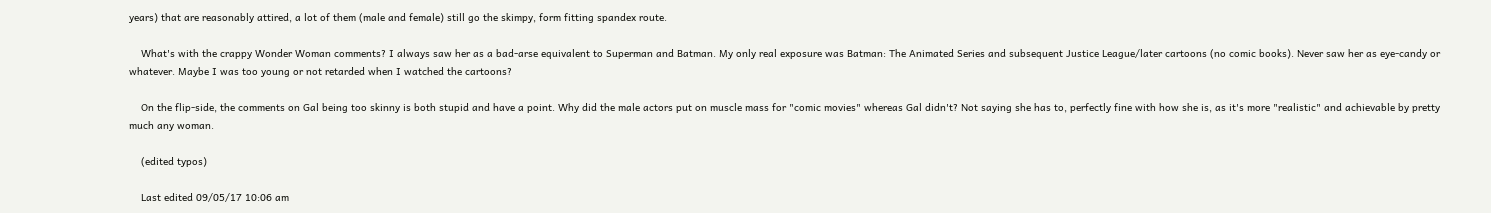years) that are reasonably attired, a lot of them (male and female) still go the skimpy, form fitting spandex route.

    What's with the crappy Wonder Woman comments? I always saw her as a bad-arse equivalent to Superman and Batman. My only real exposure was Batman: The Animated Series and subsequent Justice League/later cartoons (no comic books). Never saw her as eye-candy or whatever. Maybe I was too young or not retarded when I watched the cartoons?

    On the flip-side, the comments on Gal being too skinny is both stupid and have a point. Why did the male actors put on muscle mass for "comic movies" whereas Gal didn't? Not saying she has to, perfectly fine with how she is, as it's more "realistic" and achievable by pretty much any woman.

    (edited typos)

    Last edited 09/05/17 10:06 am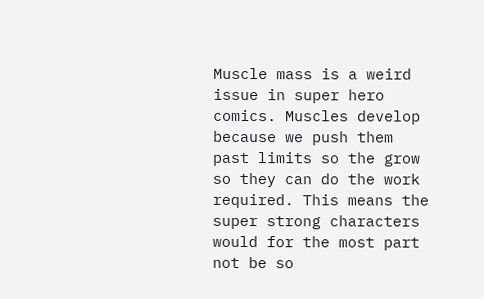Muscle mass is a weird issue in super hero comics. Muscles develop because we push them past limits so the grow so they can do the work required. This means the super strong characters would for the most part not be so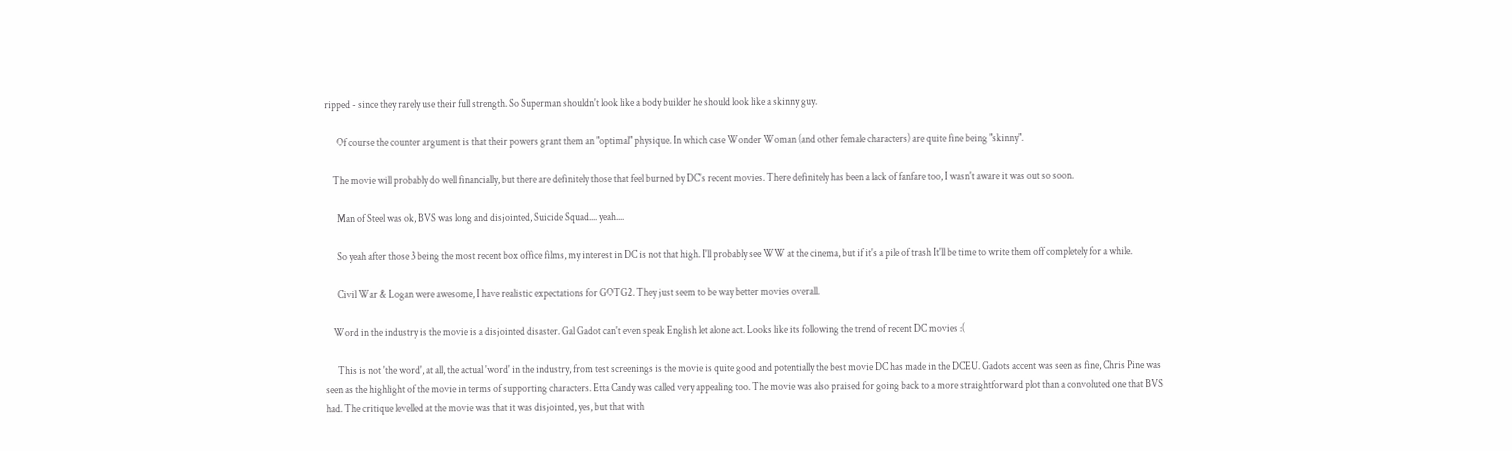ripped - since they rarely use their full strength. So Superman shouldn't look like a body builder he should look like a skinny guy.

      Of course the counter argument is that their powers grant them an "optimal" physique. In which case Wonder Woman (and other female characters) are quite fine being "skinny".

    The movie will probably do well financially, but there are definitely those that feel burned by DC's recent movies. There definitely has been a lack of fanfare too, I wasn't aware it was out so soon.

      Man of Steel was ok, BVS was long and disjointed, Suicide Squad.... yeah....

      So yeah after those 3 being the most recent box office films, my interest in DC is not that high. I'll probably see WW at the cinema, but if it's a pile of trash It'll be time to write them off completely for a while.

      Civil War & Logan were awesome, I have realistic expectations for GOTG2. They just seem to be way better movies overall.

    Word in the industry is the movie is a disjointed disaster. Gal Gadot can't even speak English let alone act. Looks like its following the trend of recent DC movies :(

      This is not 'the word', at all, the actual 'word' in the industry, from test screenings is the movie is quite good and potentially the best movie DC has made in the DCEU. Gadots accent was seen as fine, Chris Pine was seen as the highlight of the movie in terms of supporting characters. Etta Candy was called very appealing too. The movie was also praised for going back to a more straightforward plot than a convoluted one that BVS had. The critique levelled at the movie was that it was disjointed, yes, but that with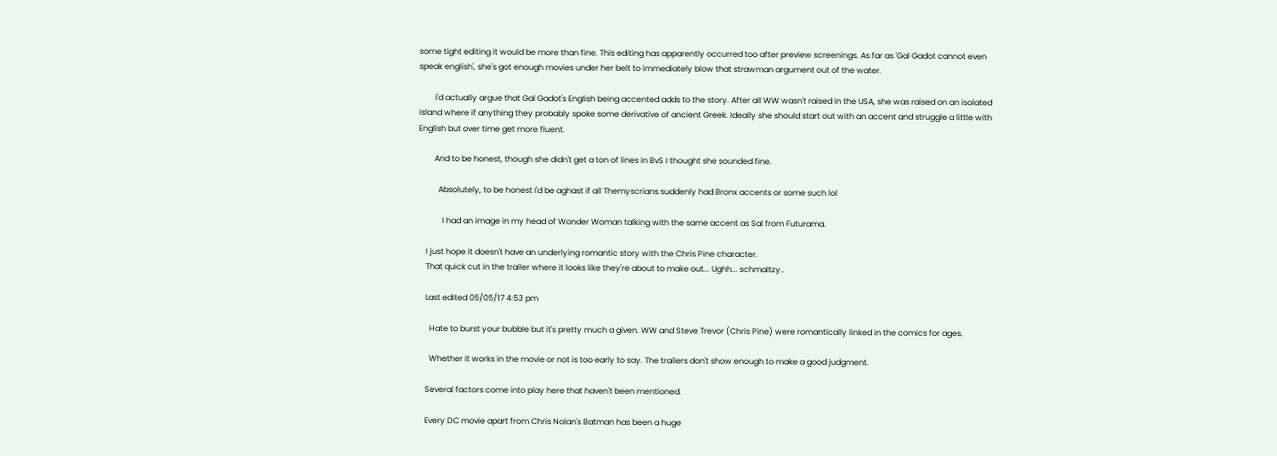some tight editing it would be more than fine. This editing has apparently occurred too after preview screenings. As far as 'Gal Gadot cannot even speak english', she's got enough movies under her belt to immediately blow that strawman argument out of the water.

        I'd actually argue that Gal Gadot's English being accented adds to the story. After all WW wasn't raised in the USA, she was raised on an isolated island where if anything they probably spoke some derivative of ancient Greek. Ideally she should start out with an accent and struggle a little with English but over time get more fluent.

        And to be honest, though she didn't get a ton of lines in BvS I thought she sounded fine.

          Absolutely, to be honest I'd be aghast if all Themyscrians suddenly had Bronx accents or some such lol

            I had an image in my head of Wonder Woman talking with the same accent as Sal from Futurama.

    I just hope it doesn't have an underlying romantic story with the Chris Pine character.
    That quick cut in the trailer where it looks like they're about to make out... Ughh... schmaltzy..

    Last edited 05/05/17 4:53 pm

      Hate to burst your bubble but it's pretty much a given. WW and Steve Trevor (Chris Pine) were romantically linked in the comics for ages.

      Whether it works in the movie or not is too early to say. The trailers don't show enough to make a good judgment.

    Several factors come into play here that haven't been mentioned.

    Every DC movie apart from Chris Nolan's Batman has been a huge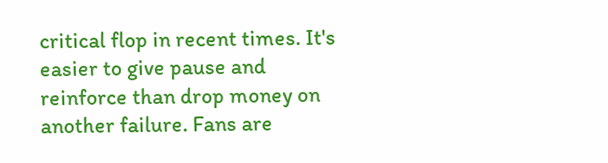critical flop in recent times. It's easier to give pause and reinforce than drop money on another failure. Fans are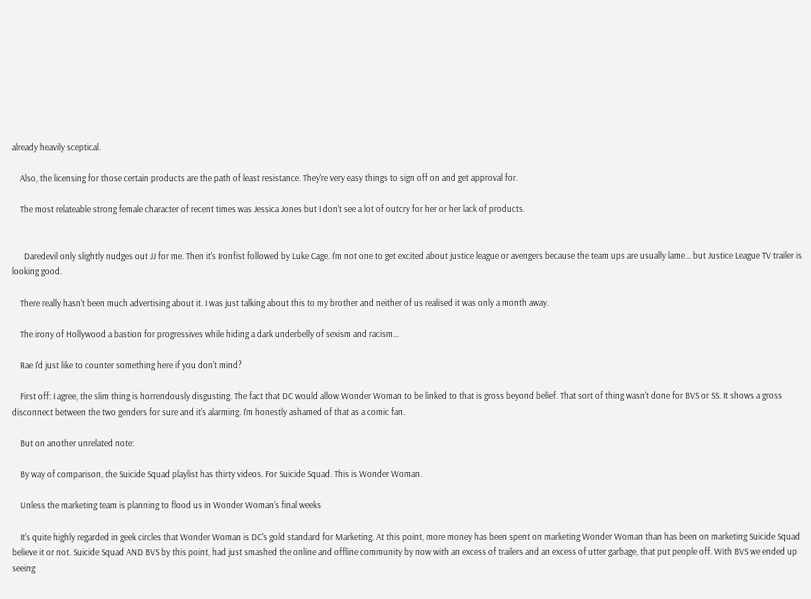already heavily sceptical.

    Also, the licensing for those certain products are the path of least resistance. They're very easy things to sign off on and get approval for.

    The most relateable strong female character of recent times was Jessica Jones but I don't see a lot of outcry for her or her lack of products.


      Daredevil only slightly nudges out JJ for me. Then it's Ironfist followed by Luke Cage. I'm not one to get excited about justice league or avengers because the team ups are usually lame... but Justice League TV trailer is looking good.

    There really hasn't been much advertising about it. I was just talking about this to my brother and neither of us realised it was only a month away.

    The irony of Hollywood a bastion for progressives while hiding a dark underbelly of sexism and racism...

    Rae I'd just like to counter something here if you don't mind?

    First off: I agree, the slim thing is horrendously disgusting. The fact that DC would allow Wonder Woman to be linked to that is gross beyond belief. That sort of thing wasn't done for BVS or SS. It shows a gross disconnect between the two genders for sure and it's alarming. I'm honestly ashamed of that as a comic fan.

    But on another unrelated note:

    By way of comparison, the Suicide Squad playlist has thirty videos. For Suicide Squad. This is Wonder Woman.

    Unless the marketing team is planning to flood us in Wonder Woman's final weeks

    It's quite highly regarded in geek circles that Wonder Woman is DC's gold standard for Marketing. At this point, more money has been spent on marketing Wonder Woman than has been on marketing Suicide Squad believe it or not. Suicide Squad AND BVS by this point, had just smashed the online and offline community by now with an excess of trailers and an excess of utter garbage, that put people off. With BVS we ended up seeing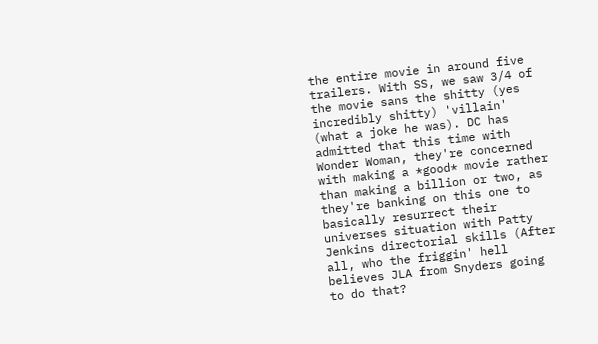the entire movie in around five trailers. With SS, we saw 3/4 of the movie sans the shitty (yes incredibly shitty) 'villain' (what a joke he was). DC has admitted that this time with Wonder Woman, they're concerned with making a *good* movie rather than making a billion or two, as they're banking on this one to basically resurrect their universes situation with Patty Jenkins directorial skills (After all, who the friggin' hell believes JLA from Snyders going to do that?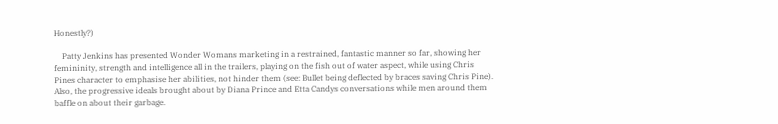Honestly?)

    Patty Jenkins has presented Wonder Womans marketing in a restrained, fantastic manner so far, showing her femininity, strength and intelligence all in the trailers, playing on the fish out of water aspect, while using Chris Pines character to emphasise her abilities, not hinder them (see: Bullet being deflected by braces saving Chris Pine). Also, the progressive ideals brought about by Diana Prince and Etta Candys conversations while men around them baffle on about their garbage.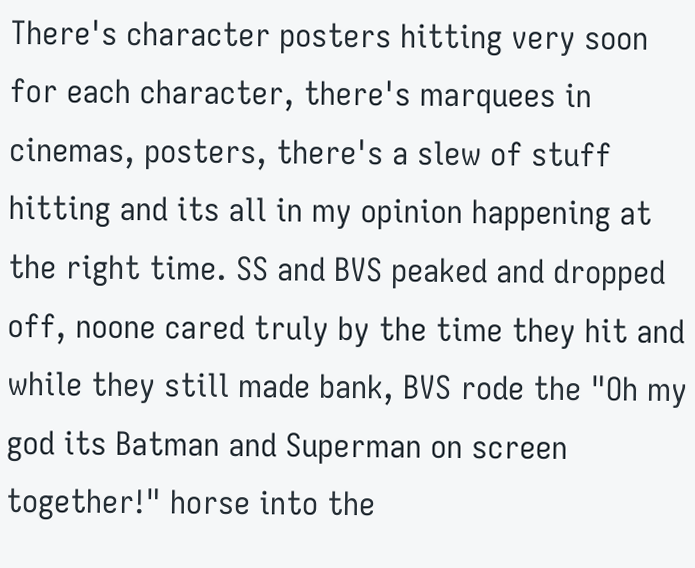There's character posters hitting very soon for each character, there's marquees in cinemas, posters, there's a slew of stuff hitting and its all in my opinion happening at the right time. SS and BVS peaked and dropped off, noone cared truly by the time they hit and while they still made bank, BVS rode the "Oh my god its Batman and Superman on screen together!" horse into the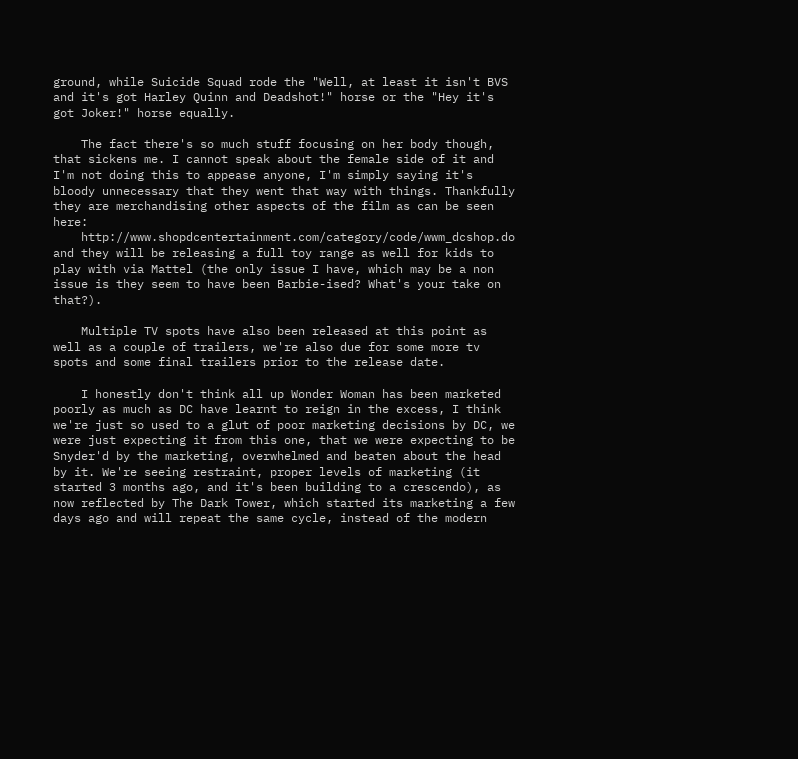ground, while Suicide Squad rode the "Well, at least it isn't BVS and it's got Harley Quinn and Deadshot!" horse or the "Hey it's got Joker!" horse equally.

    The fact there's so much stuff focusing on her body though, that sickens me. I cannot speak about the female side of it and I'm not doing this to appease anyone, I'm simply saying it's bloody unnecessary that they went that way with things. Thankfully they are merchandising other aspects of the film as can be seen here:
    http://www.shopdcentertainment.com/category/code/wwm_dcshop.do and they will be releasing a full toy range as well for kids to play with via Mattel (the only issue I have, which may be a non issue is they seem to have been Barbie-ised? What's your take on that?).

    Multiple TV spots have also been released at this point as well as a couple of trailers, we're also due for some more tv spots and some final trailers prior to the release date.

    I honestly don't think all up Wonder Woman has been marketed poorly as much as DC have learnt to reign in the excess, I think we're just so used to a glut of poor marketing decisions by DC, we were just expecting it from this one, that we were expecting to be Snyder'd by the marketing, overwhelmed and beaten about the head by it. We're seeing restraint, proper levels of marketing (it started 3 months ago, and it's been building to a crescendo), as now reflected by The Dark Tower, which started its marketing a few days ago and will repeat the same cycle, instead of the modern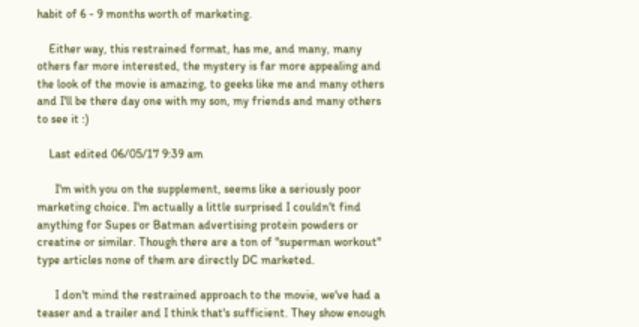habit of 6 - 9 months worth of marketing.

    Either way, this restrained format, has me, and many, many others far more interested, the mystery is far more appealing and the look of the movie is amazing, to geeks like me and many others and I'll be there day one with my son, my friends and many others to see it :)

    Last edited 06/05/17 9:39 am

      I'm with you on the supplement, seems like a seriously poor marketing choice. I'm actually a little surprised I couldn't find anything for Supes or Batman advertising protein powders or creatine or similar. Though there are a ton of "superman workout" type articles none of them are directly DC marketed.

      I don't mind the restrained approach to the movie, we've had a teaser and a trailer and I think that's sufficient. They show enough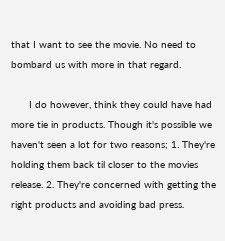that I want to see the movie. No need to bombard us with more in that regard.

      I do however, think they could have had more tie in products. Though it's possible we haven't seen a lot for two reasons; 1. They're holding them back til closer to the movies release. 2. They're concerned with getting the right products and avoiding bad press.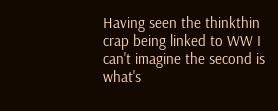Having seen the thinkthin crap being linked to WW I can't imagine the second is what's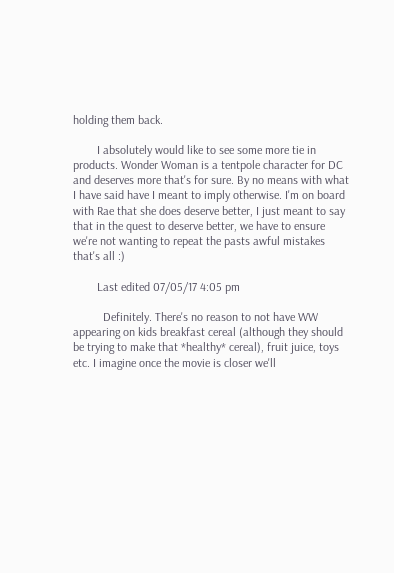holding them back.

        I absolutely would like to see some more tie in products. Wonder Woman is a tentpole character for DC and deserves more that's for sure. By no means with what I have said have I meant to imply otherwise. I'm on board with Rae that she does deserve better, I just meant to say that in the quest to deserve better, we have to ensure we're not wanting to repeat the pasts awful mistakes that's all :)

        Last edited 07/05/17 4:05 pm

          Definitely. There's no reason to not have WW appearing on kids breakfast cereal (although they should be trying to make that *healthy* cereal), fruit juice, toys etc. I imagine once the movie is closer we'll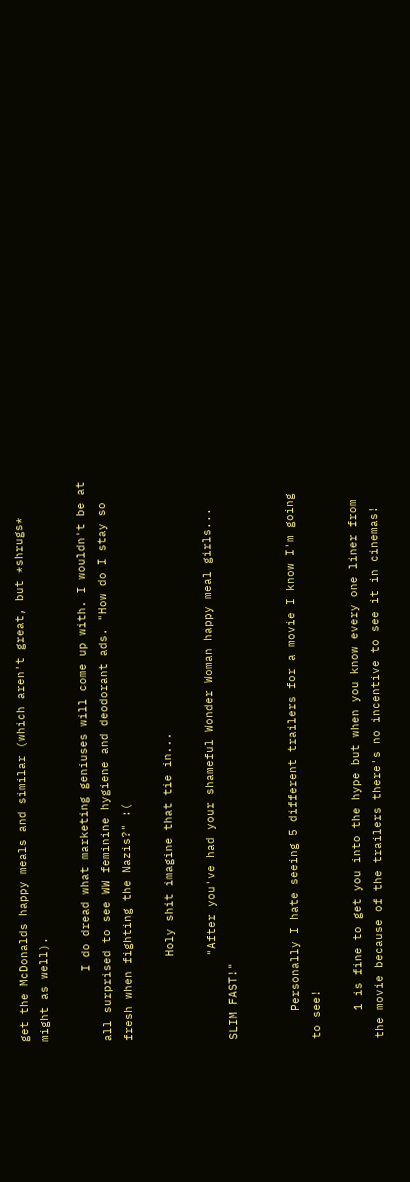get the McDonalds happy meals and similar (which aren't great, but *shrugs* might as well).

          I do dread what marketing geniuses will come up with. I wouldn't be at all surprised to see WW feminine hygiene and deodorant ads. "How do I stay so fresh when fighting the Nazis?" :(

            Holy shit imagine that tie in...

            "After you've had your shameful Wonder Woman happy meal girls... SLIM FAST!"


    Personally I hate seeing 5 different trailers for a movie I know I'm going to see!

    1 is fine to get you into the hype but when you know every one liner from the movie because of the trailers there's no incentive to see it in cinemas!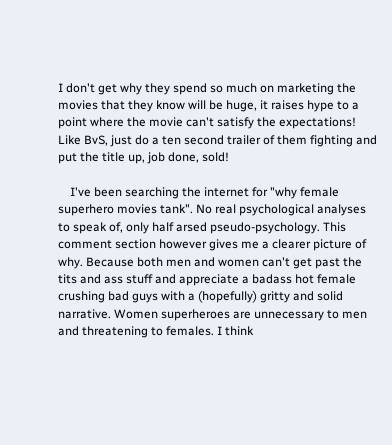I don't get why they spend so much on marketing the movies that they know will be huge, it raises hype to a point where the movie can't satisfy the expectations! Like BvS, just do a ten second trailer of them fighting and put the title up, job done, sold!

    I've been searching the internet for "why female superhero movies tank". No real psychological analyses to speak of, only half arsed pseudo-psychology. This comment section however gives me a clearer picture of why. Because both men and women can't get past the tits and ass stuff and appreciate a badass hot female crushing bad guys with a (hopefully) gritty and solid narrative. Women superheroes are unnecessary to men and threatening to females. I think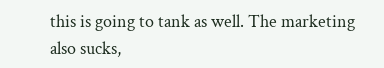this is going to tank as well. The marketing also sucks,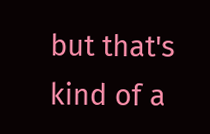but that's kind of a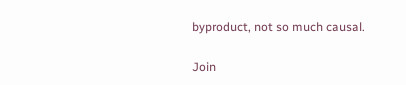byproduct, not so much causal.

Join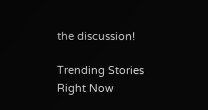the discussion!

Trending Stories Right Now